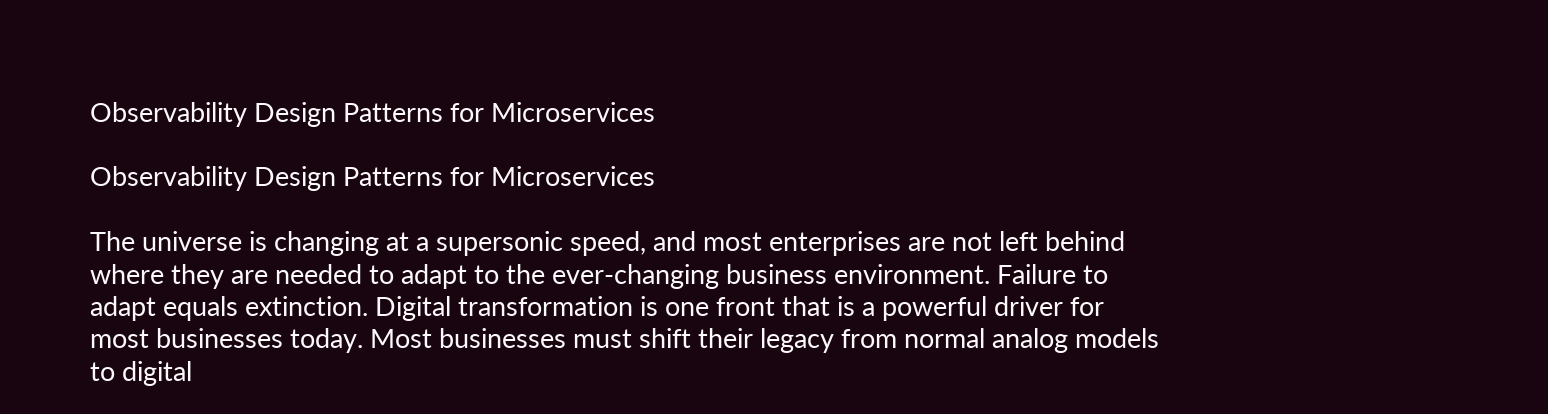Observability Design Patterns for Microservices

Observability Design Patterns for Microservices

The universe is changing at a supersonic speed, and most enterprises are not left behind where they are needed to adapt to the ever-changing business environment. Failure to adapt equals extinction. Digital transformation is one front that is a powerful driver for most businesses today. Most businesses must shift their legacy from normal analog models to digital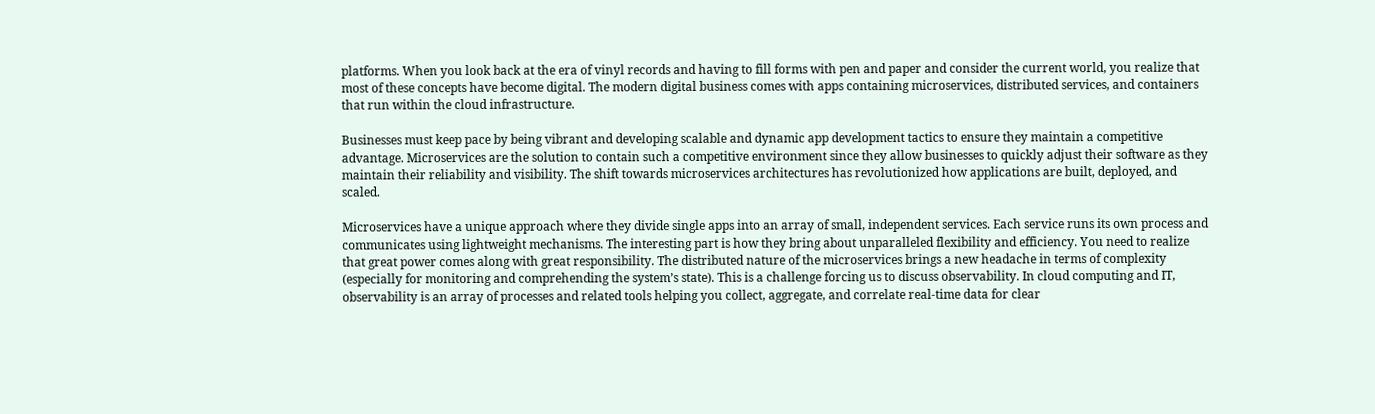platforms. When you look back at the era of vinyl records and having to fill forms with pen and paper and consider the current world, you realize that most of these concepts have become digital. The modern digital business comes with apps containing microservices, distributed services, and containers that run within the cloud infrastructure.

Businesses must keep pace by being vibrant and developing scalable and dynamic app development tactics to ensure they maintain a competitive advantage. Microservices are the solution to contain such a competitive environment since they allow businesses to quickly adjust their software as they maintain their reliability and visibility. The shift towards microservices architectures has revolutionized how applications are built, deployed, and scaled.

Microservices have a unique approach where they divide single apps into an array of small, independent services. Each service runs its own process and communicates using lightweight mechanisms. The interesting part is how they bring about unparalleled flexibility and efficiency. You need to realize that great power comes along with great responsibility. The distributed nature of the microservices brings a new headache in terms of complexity (especially for monitoring and comprehending the system’s state). This is a challenge forcing us to discuss observability. In cloud computing and IT, observability is an array of processes and related tools helping you collect, aggregate, and correlate real-time data for clear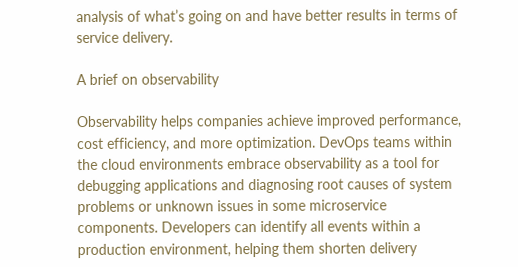analysis of what’s going on and have better results in terms of service delivery.

A brief on observability

Observability helps companies achieve improved performance, cost efficiency, and more optimization. DevOps teams within the cloud environments embrace observability as a tool for debugging applications and diagnosing root causes of system problems or unknown issues in some microservice components. Developers can identify all events within a production environment, helping them shorten delivery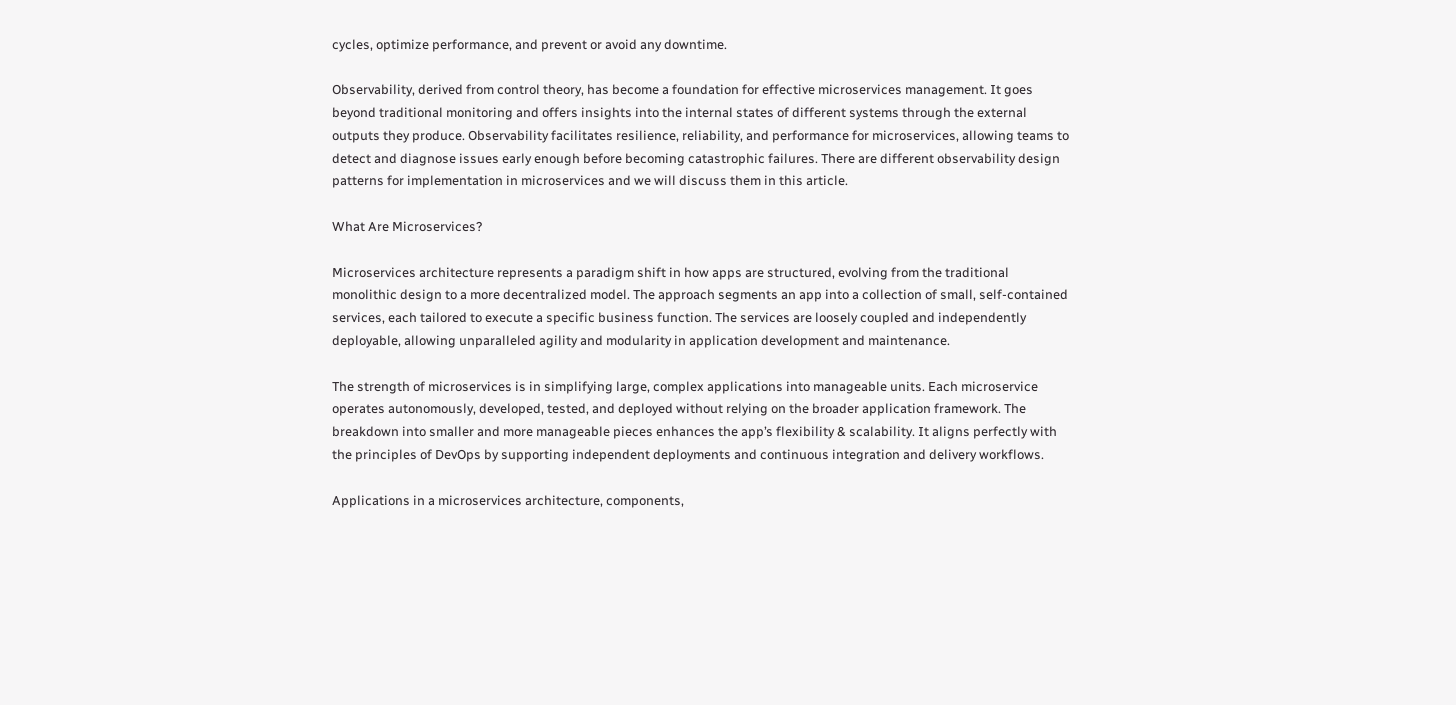cycles, optimize performance, and prevent or avoid any downtime.

Observability, derived from control theory, has become a foundation for effective microservices management. It goes beyond traditional monitoring and offers insights into the internal states of different systems through the external outputs they produce. Observability facilitates resilience, reliability, and performance for microservices, allowing teams to detect and diagnose issues early enough before becoming catastrophic failures. There are different observability design patterns for implementation in microservices and we will discuss them in this article.

What Are Microservices?

Microservices architecture represents a paradigm shift in how apps are structured, evolving from the traditional monolithic design to a more decentralized model. The approach segments an app into a collection of small, self-contained services, each tailored to execute a specific business function. The services are loosely coupled and independently deployable, allowing unparalleled agility and modularity in application development and maintenance.

The strength of microservices is in simplifying large, complex applications into manageable units. Each microservice operates autonomously, developed, tested, and deployed without relying on the broader application framework. The breakdown into smaller and more manageable pieces enhances the app’s flexibility & scalability. It aligns perfectly with the principles of DevOps by supporting independent deployments and continuous integration and delivery workflows.

Applications in a microservices architecture, components,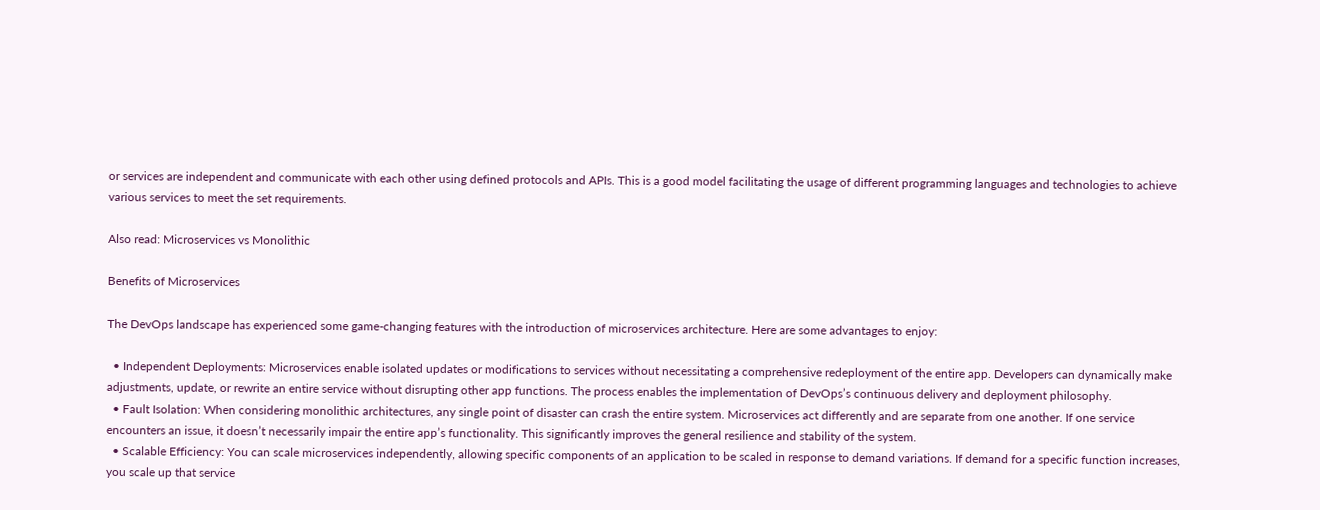or services are independent and communicate with each other using defined protocols and APIs. This is a good model facilitating the usage of different programming languages and technologies to achieve various services to meet the set requirements.

Also read: Microservices vs Monolithic

Benefits of Microservices

The DevOps landscape has experienced some game-changing features with the introduction of microservices architecture. Here are some advantages to enjoy:

  • Independent Deployments: Microservices enable isolated updates or modifications to services without necessitating a comprehensive redeployment of the entire app. Developers can dynamically make adjustments, update, or rewrite an entire service without disrupting other app functions. The process enables the implementation of DevOps’s continuous delivery and deployment philosophy.
  • Fault Isolation: When considering monolithic architectures, any single point of disaster can crash the entire system. Microservices act differently and are separate from one another. If one service encounters an issue, it doesn’t necessarily impair the entire app’s functionality. This significantly improves the general resilience and stability of the system.
  • Scalable Efficiency: You can scale microservices independently, allowing specific components of an application to be scaled in response to demand variations. If demand for a specific function increases, you scale up that service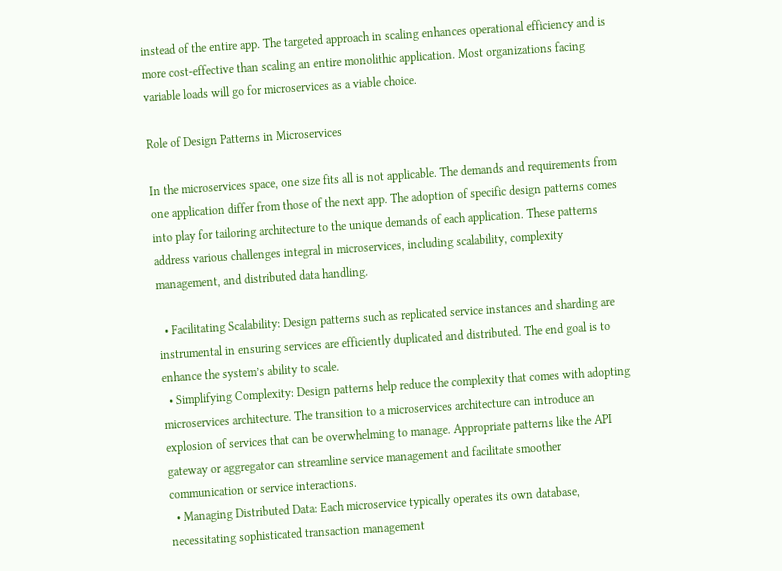instead of the entire app. The targeted approach in scaling enhances operational efficiency and is more cost-effective than scaling an entire monolithic application. Most organizations facing variable loads will go for microservices as a viable choice.

Role of Design Patterns in Microservices

In the microservices space, one size fits all is not applicable. The demands and requirements from one application differ from those of the next app. The adoption of specific design patterns comes into play for tailoring architecture to the unique demands of each application. These patterns address various challenges integral in microservices, including scalability, complexity management, and distributed data handling.

  • Facilitating Scalability: Design patterns such as replicated service instances and sharding are instrumental in ensuring services are efficiently duplicated and distributed. The end goal is to enhance the system’s ability to scale.
  • Simplifying Complexity: Design patterns help reduce the complexity that comes with adopting microservices architecture. The transition to a microservices architecture can introduce an explosion of services that can be overwhelming to manage. Appropriate patterns like the API gateway or aggregator can streamline service management and facilitate smoother communication or service interactions.
  • Managing Distributed Data: Each microservice typically operates its own database, necessitating sophisticated transaction management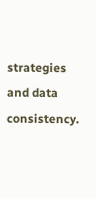strategies and data consistency.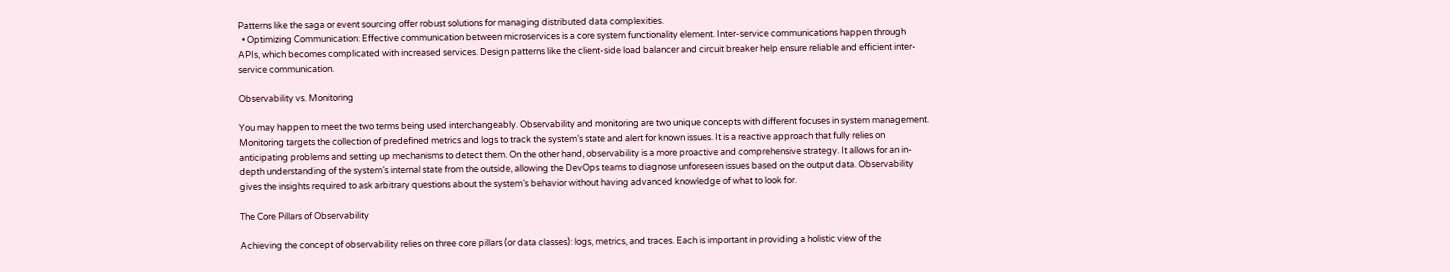Patterns like the saga or event sourcing offer robust solutions for managing distributed data complexities.
  • Optimizing Communication: Effective communication between microservices is a core system functionality element. Inter-service communications happen through APIs, which becomes complicated with increased services. Design patterns like the client-side load balancer and circuit breaker help ensure reliable and efficient inter-service communication.

Observability vs. Monitoring

You may happen to meet the two terms being used interchangeably. Observability and monitoring are two unique concepts with different focuses in system management. Monitoring targets the collection of predefined metrics and logs to track the system’s state and alert for known issues. It is a reactive approach that fully relies on anticipating problems and setting up mechanisms to detect them. On the other hand, observability is a more proactive and comprehensive strategy. It allows for an in-depth understanding of the system’s internal state from the outside, allowing the DevOps teams to diagnose unforeseen issues based on the output data. Observability gives the insights required to ask arbitrary questions about the system’s behavior without having advanced knowledge of what to look for.

The Core Pillars of Observability

Achieving the concept of observability relies on three core pillars (or data classes): logs, metrics, and traces. Each is important in providing a holistic view of the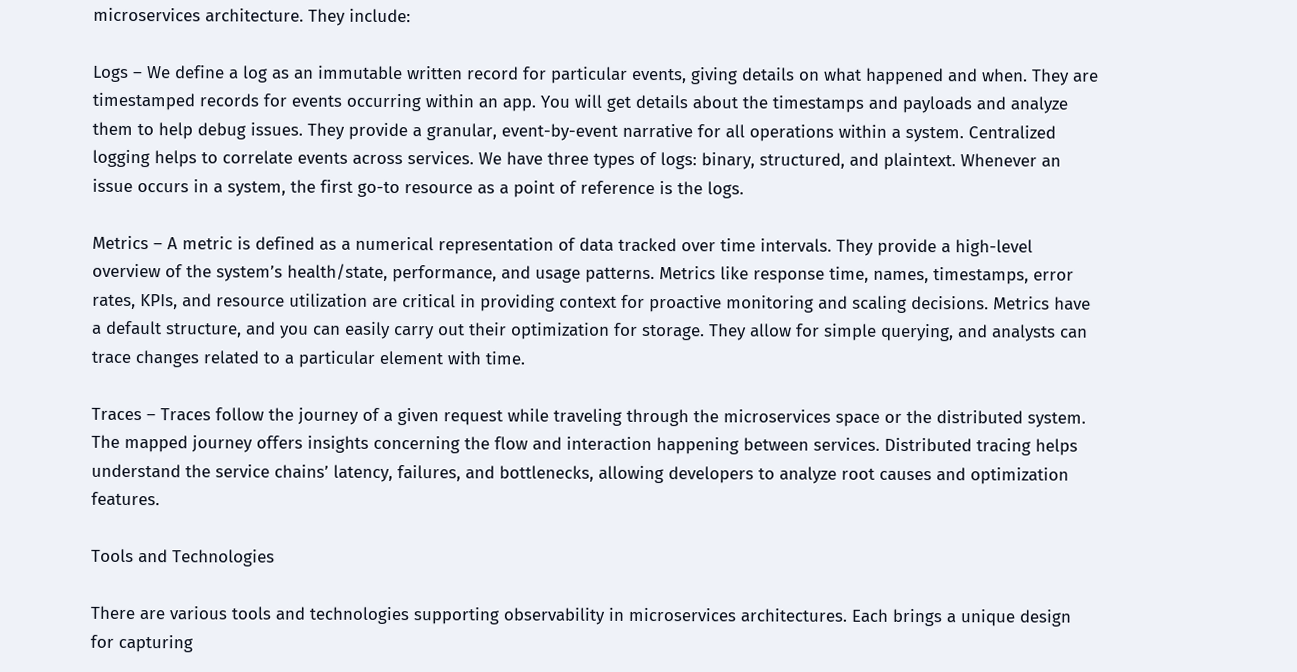microservices architecture. They include:

Logs – We define a log as an immutable written record for particular events, giving details on what happened and when. They are timestamped records for events occurring within an app. You will get details about the timestamps and payloads and analyze them to help debug issues. They provide a granular, event-by-event narrative for all operations within a system. Centralized logging helps to correlate events across services. We have three types of logs: binary, structured, and plaintext. Whenever an issue occurs in a system, the first go-to resource as a point of reference is the logs.

Metrics – A metric is defined as a numerical representation of data tracked over time intervals. They provide a high-level overview of the system’s health/state, performance, and usage patterns. Metrics like response time, names, timestamps, error rates, KPIs, and resource utilization are critical in providing context for proactive monitoring and scaling decisions. Metrics have a default structure, and you can easily carry out their optimization for storage. They allow for simple querying, and analysts can trace changes related to a particular element with time.

Traces – Traces follow the journey of a given request while traveling through the microservices space or the distributed system. The mapped journey offers insights concerning the flow and interaction happening between services. Distributed tracing helps understand the service chains’ latency, failures, and bottlenecks, allowing developers to analyze root causes and optimization features.

Tools and Technologies

There are various tools and technologies supporting observability in microservices architectures. Each brings a unique design for capturing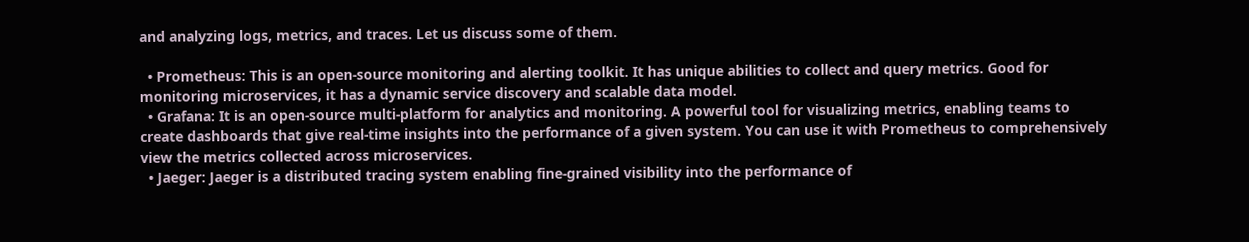and analyzing logs, metrics, and traces. Let us discuss some of them.

  • Prometheus: This is an open-source monitoring and alerting toolkit. It has unique abilities to collect and query metrics. Good for monitoring microservices, it has a dynamic service discovery and scalable data model.
  • Grafana: It is an open-source multi-platform for analytics and monitoring. A powerful tool for visualizing metrics, enabling teams to create dashboards that give real-time insights into the performance of a given system. You can use it with Prometheus to comprehensively view the metrics collected across microservices.
  • Jaeger: Jaeger is a distributed tracing system enabling fine-grained visibility into the performance of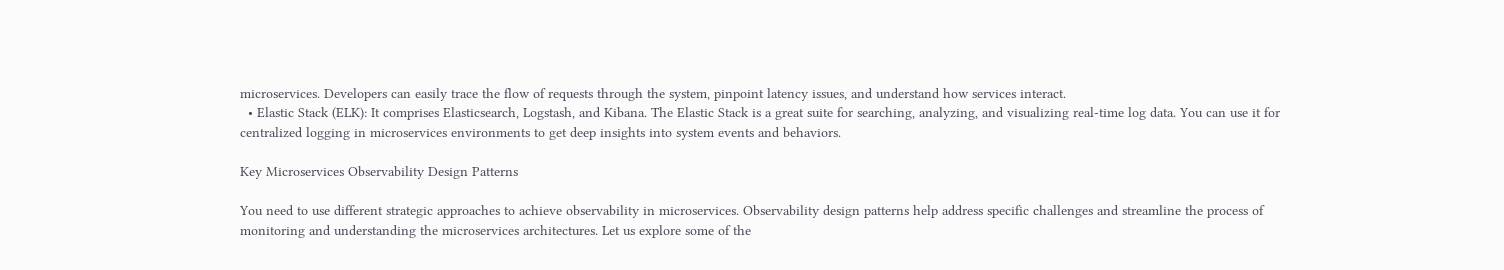microservices. Developers can easily trace the flow of requests through the system, pinpoint latency issues, and understand how services interact.
  • Elastic Stack (ELK): It comprises Elasticsearch, Logstash, and Kibana. The Elastic Stack is a great suite for searching, analyzing, and visualizing real-time log data. You can use it for centralized logging in microservices environments to get deep insights into system events and behaviors.

Key Microservices Observability Design Patterns

You need to use different strategic approaches to achieve observability in microservices. Observability design patterns help address specific challenges and streamline the process of monitoring and understanding the microservices architectures. Let us explore some of the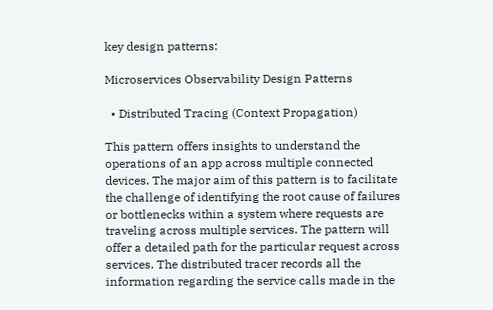key design patterns:

Microservices Observability Design Patterns

  • Distributed Tracing (Context Propagation)

This pattern offers insights to understand the operations of an app across multiple connected devices. The major aim of this pattern is to facilitate the challenge of identifying the root cause of failures or bottlenecks within a system where requests are traveling across multiple services. The pattern will offer a detailed path for the particular request across services. The distributed tracer records all the information regarding the service calls made in the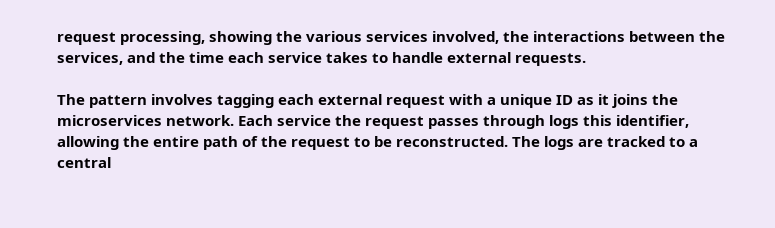request processing, showing the various services involved, the interactions between the services, and the time each service takes to handle external requests.

The pattern involves tagging each external request with a unique ID as it joins the microservices network. Each service the request passes through logs this identifier, allowing the entire path of the request to be reconstructed. The logs are tracked to a central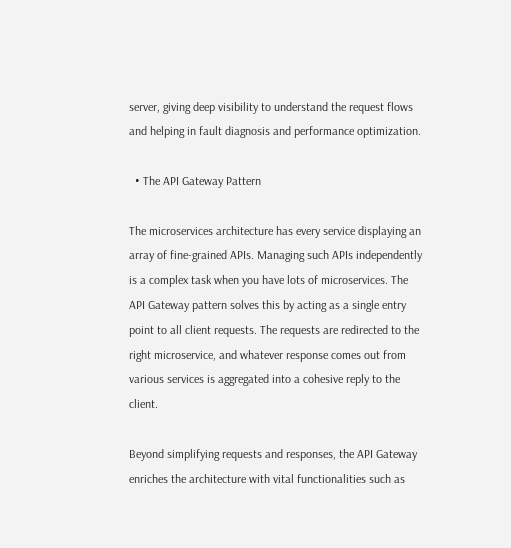server, giving deep visibility to understand the request flows and helping in fault diagnosis and performance optimization.

  • The API Gateway Pattern

The microservices architecture has every service displaying an array of fine-grained APIs. Managing such APIs independently is a complex task when you have lots of microservices. The API Gateway pattern solves this by acting as a single entry point to all client requests. The requests are redirected to the right microservice, and whatever response comes out from various services is aggregated into a cohesive reply to the client.

Beyond simplifying requests and responses, the API Gateway enriches the architecture with vital functionalities such as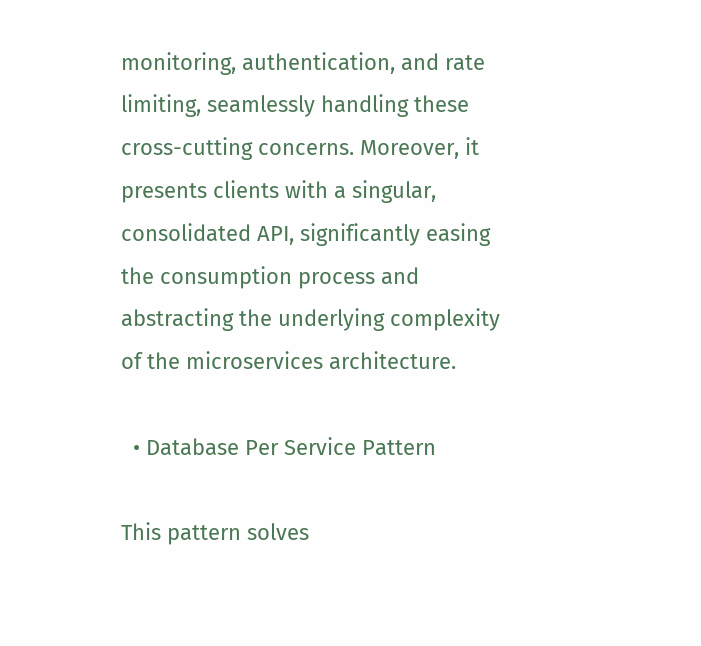monitoring, authentication, and rate limiting, seamlessly handling these cross-cutting concerns. Moreover, it presents clients with a singular, consolidated API, significantly easing the consumption process and abstracting the underlying complexity of the microservices architecture.

  • Database Per Service Pattern

This pattern solves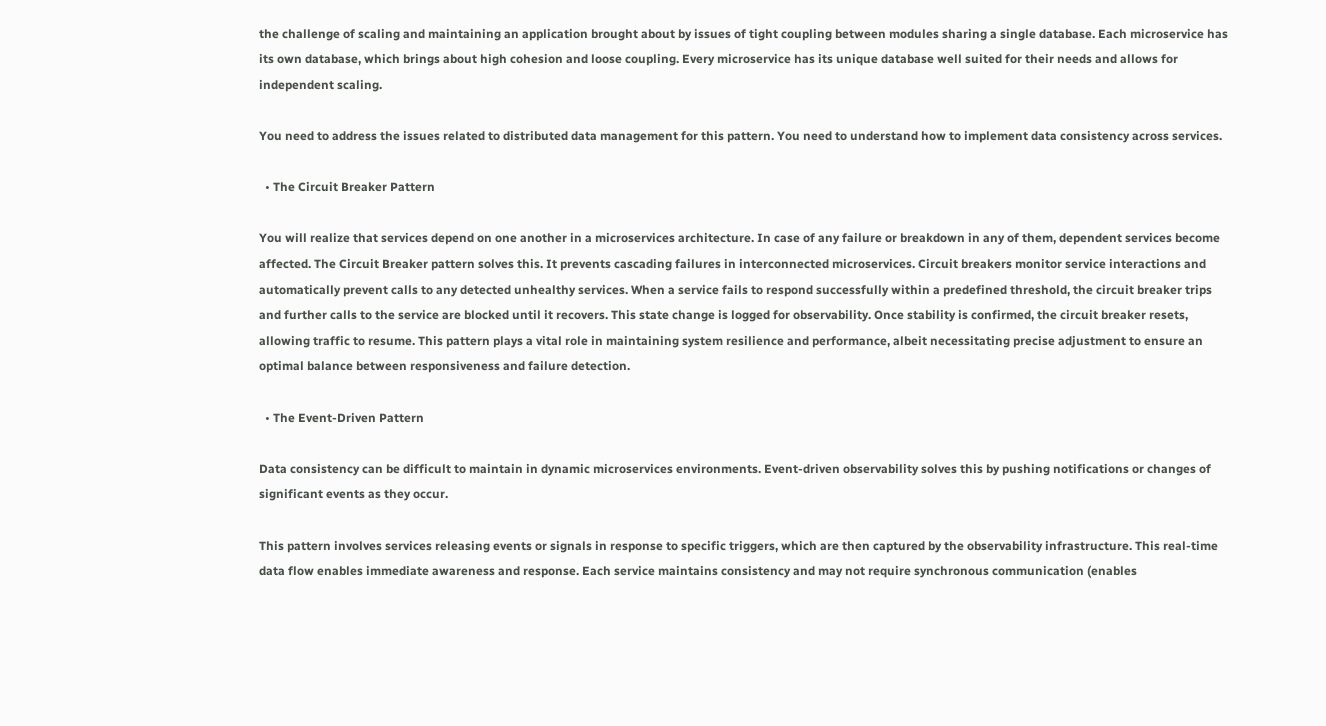the challenge of scaling and maintaining an application brought about by issues of tight coupling between modules sharing a single database. Each microservice has its own database, which brings about high cohesion and loose coupling. Every microservice has its unique database well suited for their needs and allows for independent scaling.

You need to address the issues related to distributed data management for this pattern. You need to understand how to implement data consistency across services.

  • The Circuit Breaker Pattern

You will realize that services depend on one another in a microservices architecture. In case of any failure or breakdown in any of them, dependent services become affected. The Circuit Breaker pattern solves this. It prevents cascading failures in interconnected microservices. Circuit breakers monitor service interactions and automatically prevent calls to any detected unhealthy services. When a service fails to respond successfully within a predefined threshold, the circuit breaker trips and further calls to the service are blocked until it recovers. This state change is logged for observability. Once stability is confirmed, the circuit breaker resets, allowing traffic to resume. This pattern plays a vital role in maintaining system resilience and performance, albeit necessitating precise adjustment to ensure an optimal balance between responsiveness and failure detection.

  • The Event-Driven Pattern

Data consistency can be difficult to maintain in dynamic microservices environments. Event-driven observability solves this by pushing notifications or changes of significant events as they occur.

This pattern involves services releasing events or signals in response to specific triggers, which are then captured by the observability infrastructure. This real-time data flow enables immediate awareness and response. Each service maintains consistency and may not require synchronous communication (enables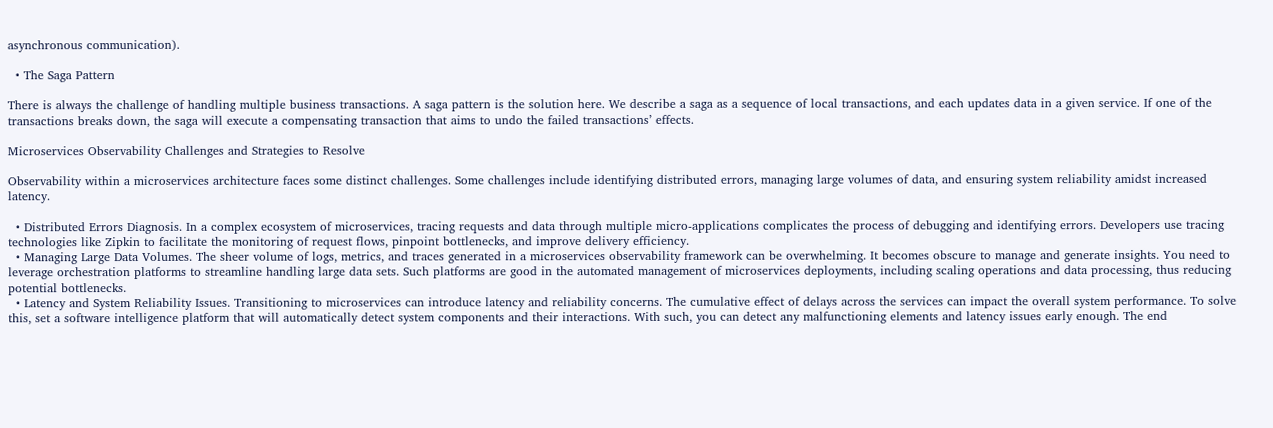asynchronous communication).

  • The Saga Pattern

There is always the challenge of handling multiple business transactions. A saga pattern is the solution here. We describe a saga as a sequence of local transactions, and each updates data in a given service. If one of the transactions breaks down, the saga will execute a compensating transaction that aims to undo the failed transactions’ effects.

Microservices Observability Challenges and Strategies to Resolve

Observability within a microservices architecture faces some distinct challenges. Some challenges include identifying distributed errors, managing large volumes of data, and ensuring system reliability amidst increased latency.

  • Distributed Errors Diagnosis. In a complex ecosystem of microservices, tracing requests and data through multiple micro-applications complicates the process of debugging and identifying errors. Developers use tracing technologies like Zipkin to facilitate the monitoring of request flows, pinpoint bottlenecks, and improve delivery efficiency.
  • Managing Large Data Volumes. The sheer volume of logs, metrics, and traces generated in a microservices observability framework can be overwhelming. It becomes obscure to manage and generate insights. You need to leverage orchestration platforms to streamline handling large data sets. Such platforms are good in the automated management of microservices deployments, including scaling operations and data processing, thus reducing potential bottlenecks.
  • Latency and System Reliability Issues. Transitioning to microservices can introduce latency and reliability concerns. The cumulative effect of delays across the services can impact the overall system performance. To solve this, set a software intelligence platform that will automatically detect system components and their interactions. With such, you can detect any malfunctioning elements and latency issues early enough. The end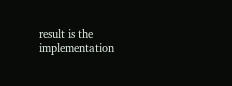result is the implementation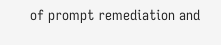of prompt remediation and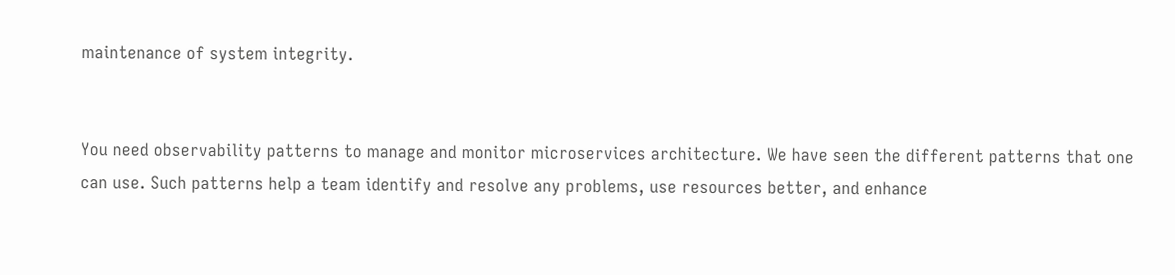maintenance of system integrity.


You need observability patterns to manage and monitor microservices architecture. We have seen the different patterns that one can use. Such patterns help a team identify and resolve any problems, use resources better, and enhance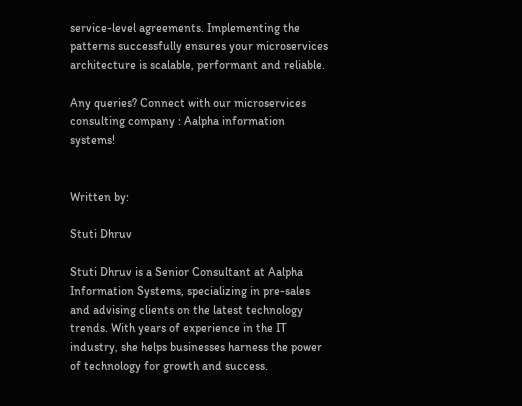service-level agreements. Implementing the patterns successfully ensures your microservices architecture is scalable, performant and reliable.

Any queries? Connect with our microservices consulting company : Aalpha information systems!


Written by:

Stuti Dhruv

Stuti Dhruv is a Senior Consultant at Aalpha Information Systems, specializing in pre-sales and advising clients on the latest technology trends. With years of experience in the IT industry, she helps businesses harness the power of technology for growth and success.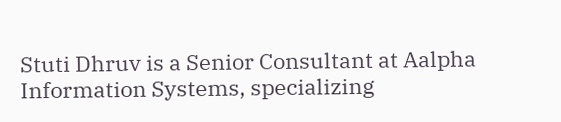Stuti Dhruv is a Senior Consultant at Aalpha Information Systems, specializing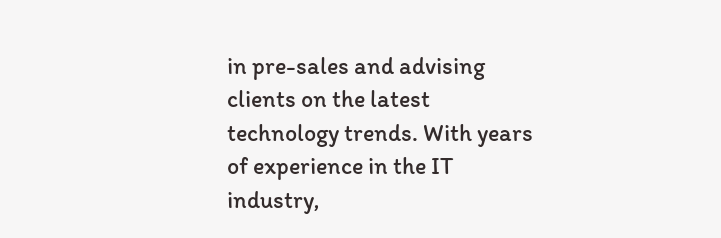in pre-sales and advising clients on the latest technology trends. With years of experience in the IT industry,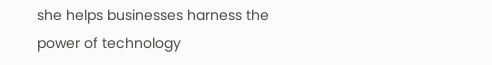she helps businesses harness the power of technology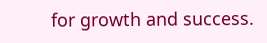for growth and success.